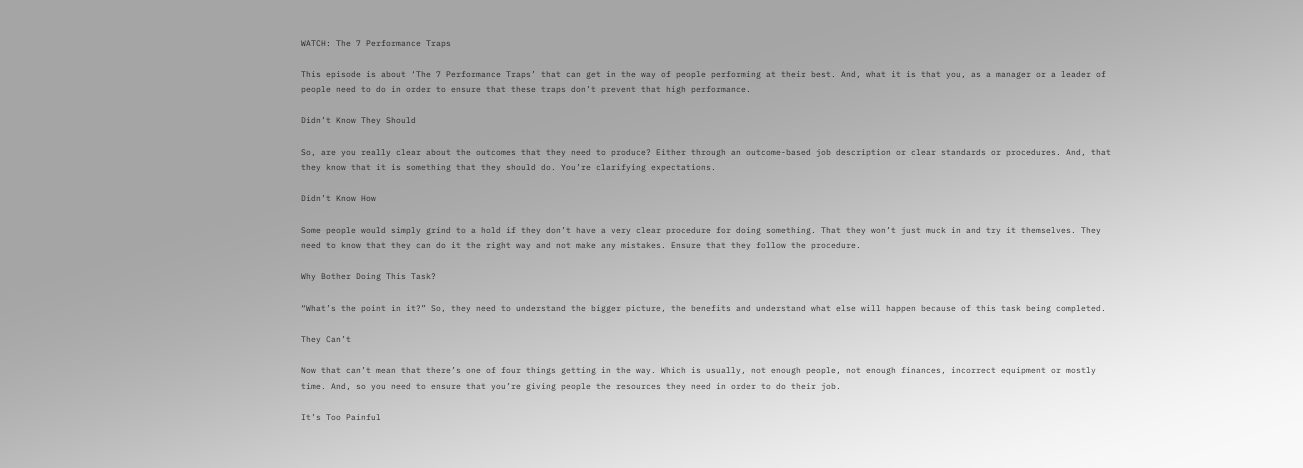WATCH: The 7 Performance Traps

This episode is about ‘The 7 Performance Traps’ that can get in the way of people performing at their best. And, what it is that you, as a manager or a leader of people need to do in order to ensure that these traps don’t prevent that high performance.

Didn’t Know They Should

So, are you really clear about the outcomes that they need to produce? Either through an outcome-based job description or clear standards or procedures. And, that they know that it is something that they should do. You’re clarifying expectations.

Didn’t Know How

Some people would simply grind to a hold if they don’t have a very clear procedure for doing something. That they won’t just muck in and try it themselves. They need to know that they can do it the right way and not make any mistakes. Ensure that they follow the procedure.

Why Bother Doing This Task?

“What’s the point in it?” So, they need to understand the bigger picture, the benefits and understand what else will happen because of this task being completed.

They Can’t

Now that can’t mean that there’s one of four things getting in the way. Which is usually, not enough people, not enough finances, incorrect equipment or mostly time. And, so you need to ensure that you’re giving people the resources they need in order to do their job.

It’s Too Painful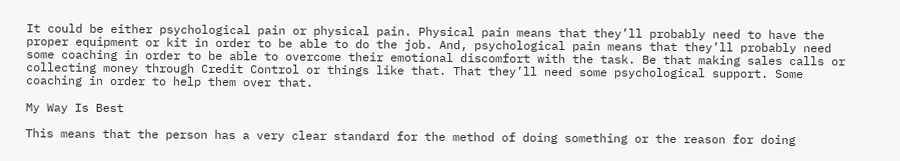It could be either psychological pain or physical pain. Physical pain means that they’ll probably need to have the proper equipment or kit in order to be able to do the job. And, psychological pain means that they’ll probably need some coaching in order to be able to overcome their emotional discomfort with the task. Be that making sales calls or collecting money through Credit Control or things like that. That they’ll need some psychological support. Some coaching in order to help them over that.

My Way Is Best

This means that the person has a very clear standard for the method of doing something or the reason for doing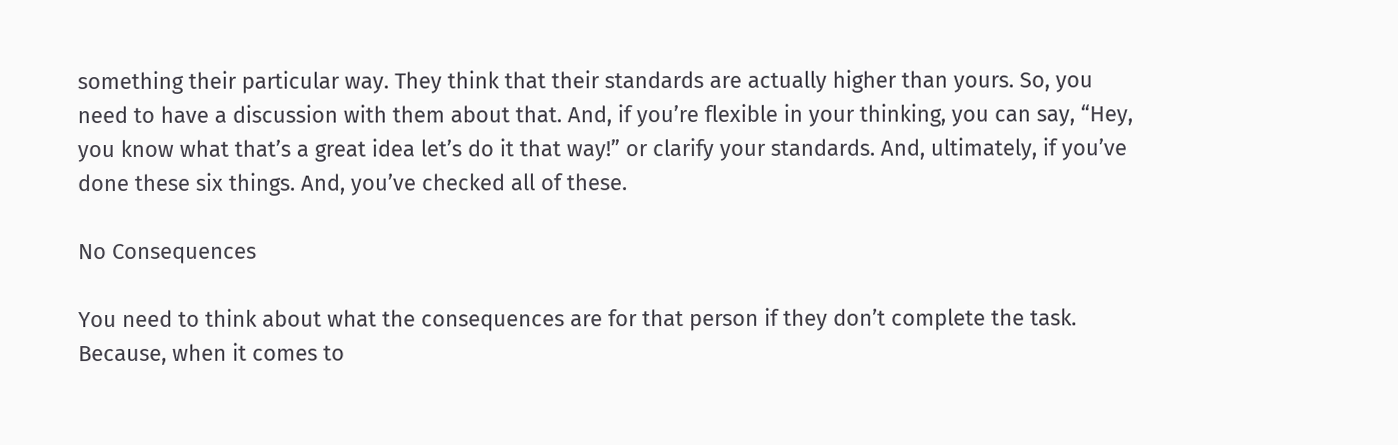something their particular way. They think that their standards are actually higher than yours. So, you need to have a discussion with them about that. And, if you’re flexible in your thinking, you can say, “Hey, you know what that’s a great idea let’s do it that way!” or clarify your standards. And, ultimately, if you’ve done these six things. And, you’ve checked all of these.

No Consequences

You need to think about what the consequences are for that person if they don’t complete the task. Because, when it comes to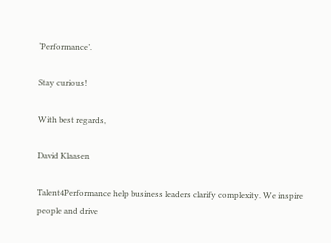‘Performance’.

Stay curious!

With best regards,

David Klaasen

Talent4Performance help business leaders clarify complexity. We inspire people and drive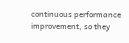continuous performance improvement, so they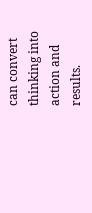can convert thinking into action and results.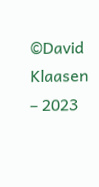©David Klaasen – 2023